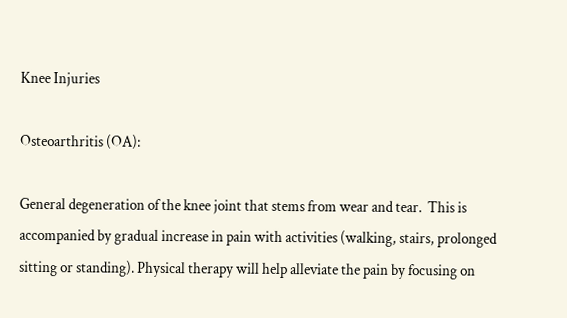Knee Injuries

Osteoarthritis (OA):

General degeneration of the knee joint that stems from wear and tear.  This is accompanied by gradual increase in pain with activities (walking, stairs, prolonged sitting or standing). Physical therapy will help alleviate the pain by focusing on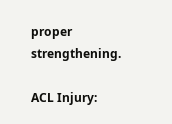proper strengthening.

ACL Injury: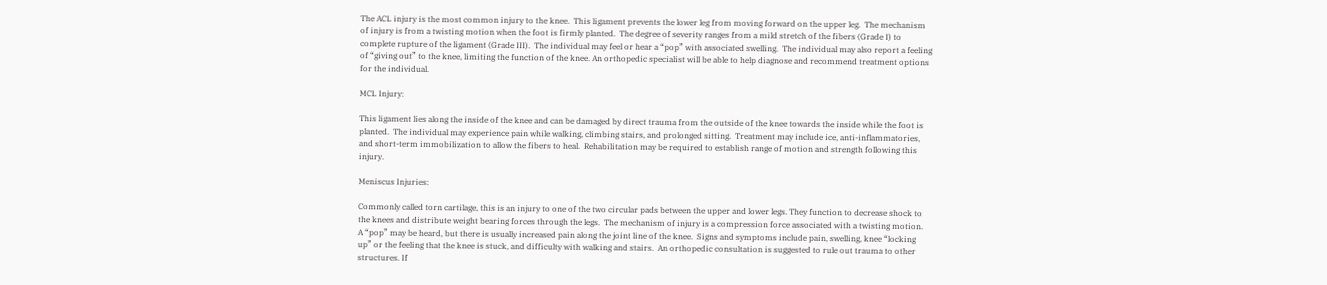The ACL injury is the most common injury to the knee.  This ligament prevents the lower leg from moving forward on the upper leg.  The mechanism of injury is from a twisting motion when the foot is firmly planted.  The degree of severity ranges from a mild stretch of the fibers (Grade I) to complete rupture of the ligament (Grade III).  The individual may feel or hear a “pop” with associated swelling.  The individual may also report a feeling of “giving out” to the knee, limiting the function of the knee. An orthopedic specialist will be able to help diagnose and recommend treatment options for the individual.

MCL Injury:

This ligament lies along the inside of the knee and can be damaged by direct trauma from the outside of the knee towards the inside while the foot is planted.  The individual may experience pain while walking, climbing stairs, and prolonged sitting.  Treatment may include ice, anti-inflammatories, and short-term immobilization to allow the fibers to heal.  Rehabilitation may be required to establish range of motion and strength following this injury.

Meniscus Injuries:

Commonly called torn cartilage, this is an injury to one of the two circular pads between the upper and lower legs. They function to decrease shock to the knees and distribute weight bearing forces through the legs.  The mechanism of injury is a compression force associated with a twisting motion.  A “pop” may be heard, but there is usually increased pain along the joint line of the knee.  Signs and symptoms include pain, swelling, knee “locking up” or the feeling that the knee is stuck, and difficulty with walking and stairs.  An orthopedic consultation is suggested to rule out trauma to other structures. If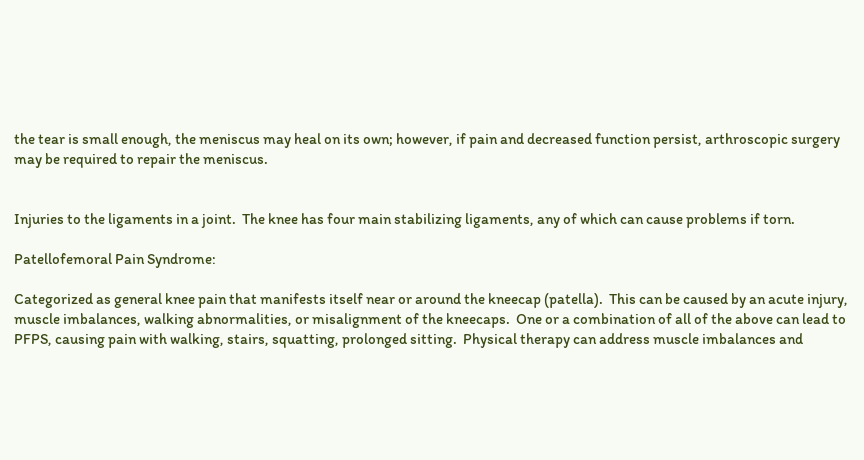the tear is small enough, the meniscus may heal on its own; however, if pain and decreased function persist, arthroscopic surgery may be required to repair the meniscus.


Injuries to the ligaments in a joint.  The knee has four main stabilizing ligaments, any of which can cause problems if torn.

Patellofemoral Pain Syndrome:

Categorized as general knee pain that manifests itself near or around the kneecap (patella).  This can be caused by an acute injury, muscle imbalances, walking abnormalities, or misalignment of the kneecaps.  One or a combination of all of the above can lead to PFPS, causing pain with walking, stairs, squatting, prolonged sitting.  Physical therapy can address muscle imbalances and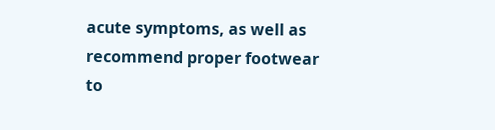acute symptoms, as well as recommend proper footwear to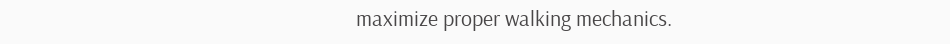maximize proper walking mechanics.